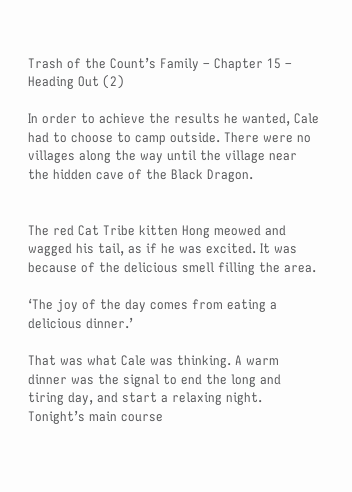Trash of the Count’s Family – Chapter 15 – Heading Out (2)

In order to achieve the results he wanted, Cale had to choose to camp outside. There were no villages along the way until the village near the hidden cave of the Black Dragon.


The red Cat Tribe kitten Hong meowed and wagged his tail, as if he was excited. It was because of the delicious smell filling the area.

‘The joy of the day comes from eating a delicious dinner.’

That was what Cale was thinking. A warm dinner was the signal to end the long and tiring day, and start a relaxing night.
Tonight’s main course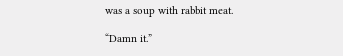was a soup with rabbit meat.

“Damn it.”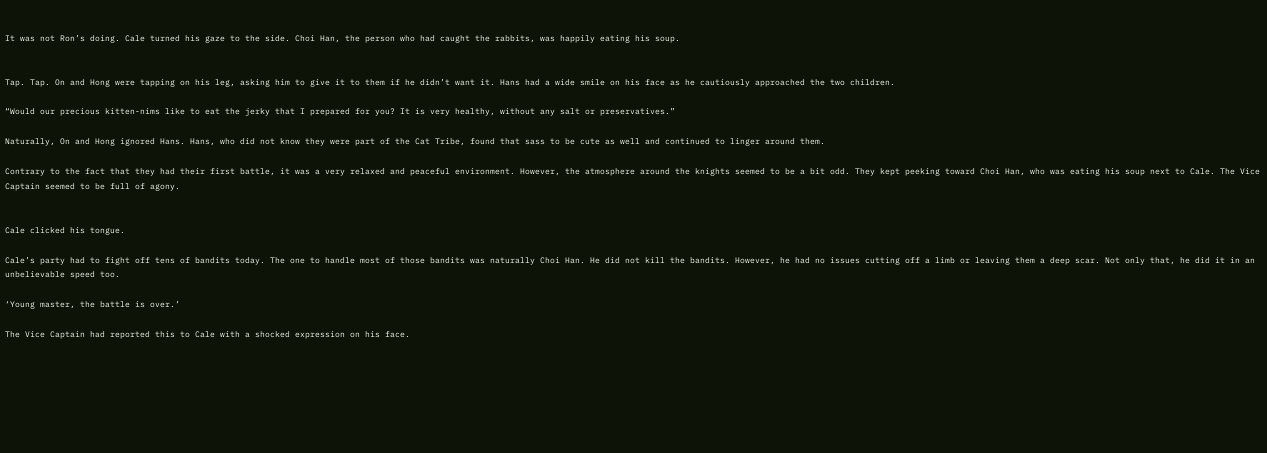It was not Ron’s doing. Cale turned his gaze to the side. Choi Han, the person who had caught the rabbits, was happily eating his soup.


Tap. Tap. On and Hong were tapping on his leg, asking him to give it to them if he didn’t want it. Hans had a wide smile on his face as he cautiously approached the two children.

“Would our precious kitten-nims like to eat the jerky that I prepared for you? It is very healthy, without any salt or preservatives.”

Naturally, On and Hong ignored Hans. Hans, who did not know they were part of the Cat Tribe, found that sass to be cute as well and continued to linger around them.

Contrary to the fact that they had their first battle, it was a very relaxed and peaceful environment. However, the atmosphere around the knights seemed to be a bit odd. They kept peeking toward Choi Han, who was eating his soup next to Cale. The Vice Captain seemed to be full of agony.


Cale clicked his tongue.

Cale’s party had to fight off tens of bandits today. The one to handle most of those bandits was naturally Choi Han. He did not kill the bandits. However, he had no issues cutting off a limb or leaving them a deep scar. Not only that, he did it in an unbelievable speed too.

‘Young master, the battle is over.’

The Vice Captain had reported this to Cale with a shocked expression on his face.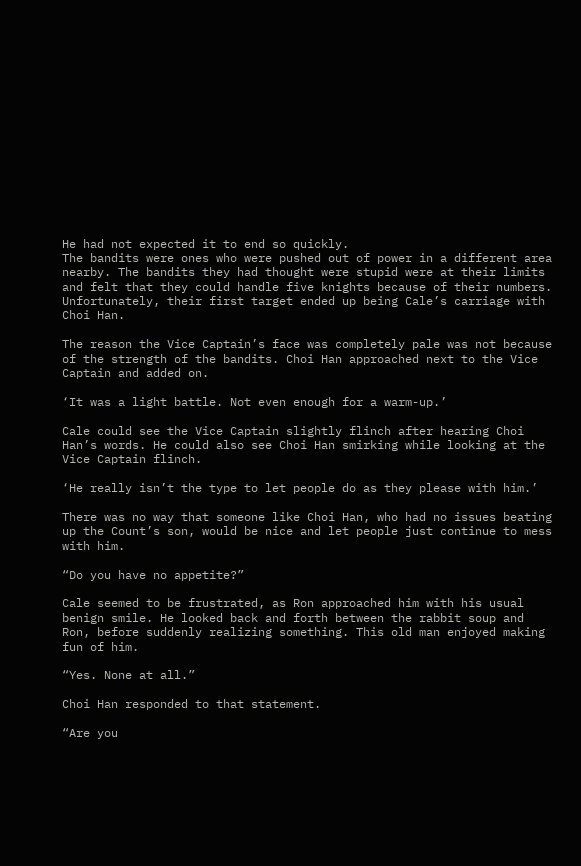He had not expected it to end so quickly.
The bandits were ones who were pushed out of power in a different area nearby. The bandits they had thought were stupid were at their limits and felt that they could handle five knights because of their numbers.
Unfortunately, their first target ended up being Cale’s carriage with Choi Han.

The reason the Vice Captain’s face was completely pale was not because of the strength of the bandits. Choi Han approached next to the Vice Captain and added on.

‘It was a light battle. Not even enough for a warm-up.’

Cale could see the Vice Captain slightly flinch after hearing Choi Han’s words. He could also see Choi Han smirking while looking at the Vice Captain flinch.

‘He really isn’t the type to let people do as they please with him.’

There was no way that someone like Choi Han, who had no issues beating up the Count’s son, would be nice and let people just continue to mess with him.

“Do you have no appetite?”

Cale seemed to be frustrated, as Ron approached him with his usual benign smile. He looked back and forth between the rabbit soup and Ron, before suddenly realizing something. This old man enjoyed making fun of him.

“Yes. None at all.”

Choi Han responded to that statement.

“Are you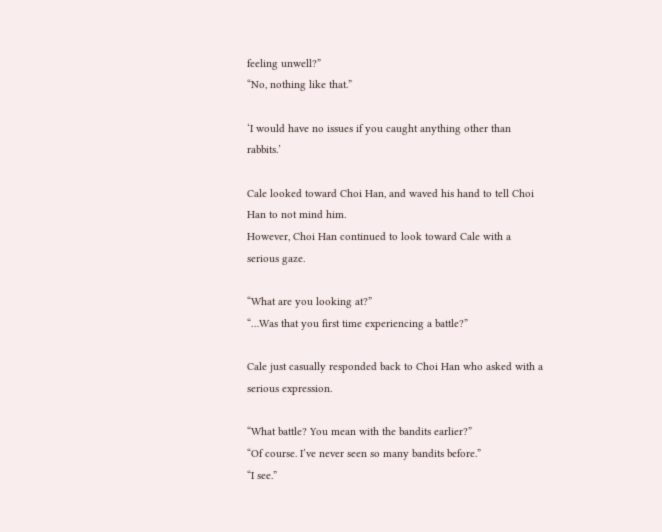feeling unwell?”
“No, nothing like that.”

‘I would have no issues if you caught anything other than rabbits.’

Cale looked toward Choi Han, and waved his hand to tell Choi Han to not mind him.
However, Choi Han continued to look toward Cale with a serious gaze.

“What are you looking at?”
“…Was that you first time experiencing a battle?”

Cale just casually responded back to Choi Han who asked with a serious expression.

“What battle? You mean with the bandits earlier?”
“Of course. I’ve never seen so many bandits before.”
“I see.”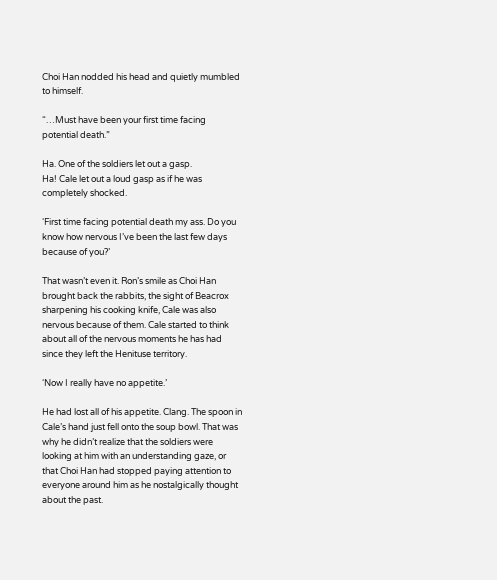Choi Han nodded his head and quietly mumbled to himself.

“…Must have been your first time facing potential death.”

Ha. One of the soldiers let out a gasp.
Ha! Cale let out a loud gasp as if he was completely shocked.

‘First time facing potential death my ass. Do you know how nervous I’ve been the last few days because of you?’

That wasn’t even it. Ron’s smile as Choi Han brought back the rabbits, the sight of Beacrox sharpening his cooking knife, Cale was also nervous because of them. Cale started to think about all of the nervous moments he has had since they left the Henituse territory.

‘Now I really have no appetite.’

He had lost all of his appetite. Clang. The spoon in Cale’s hand just fell onto the soup bowl. That was why he didn’t realize that the soldiers were looking at him with an understanding gaze, or that Choi Han had stopped paying attention to everyone around him as he nostalgically thought about the past.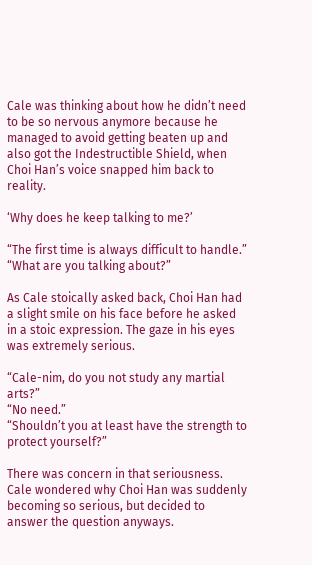Cale was thinking about how he didn’t need to be so nervous anymore because he managed to avoid getting beaten up and also got the Indestructible Shield, when Choi Han’s voice snapped him back to reality.

‘Why does he keep talking to me?’

“The first time is always difficult to handle.”
“What are you talking about?”

As Cale stoically asked back, Choi Han had a slight smile on his face before he asked in a stoic expression. The gaze in his eyes was extremely serious.

“Cale-nim, do you not study any martial arts?”
“No need.”
“Shouldn’t you at least have the strength to protect yourself?”

There was concern in that seriousness. Cale wondered why Choi Han was suddenly becoming so serious, but decided to answer the question anyways.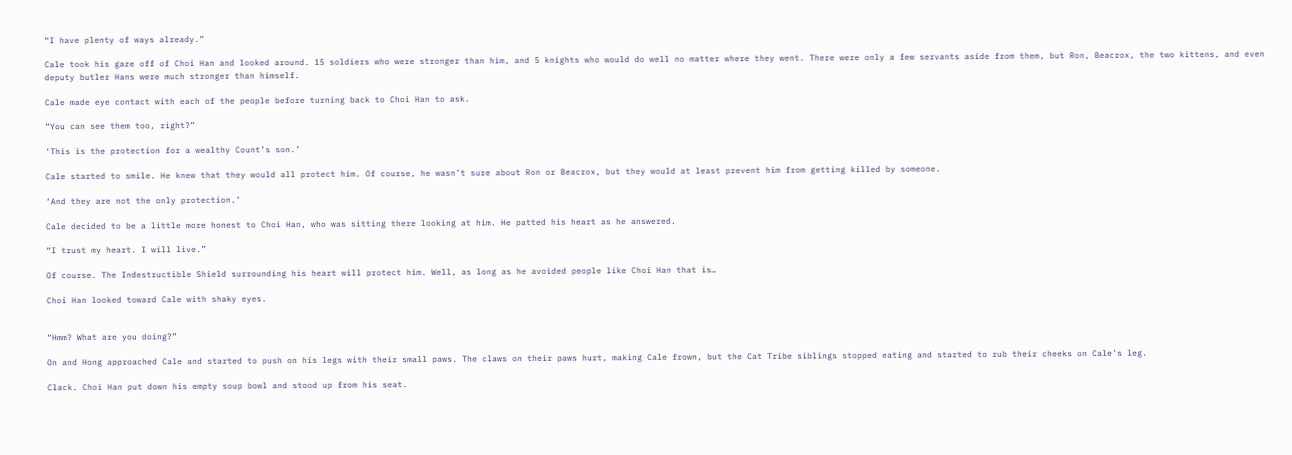“I have plenty of ways already.”

Cale took his gaze off of Choi Han and looked around. 15 soldiers who were stronger than him, and 5 knights who would do well no matter where they went. There were only a few servants aside from them, but Ron, Beacrox, the two kittens, and even deputy butler Hans were much stronger than himself.

Cale made eye contact with each of the people before turning back to Choi Han to ask.

“You can see them too, right?”

‘This is the protection for a wealthy Count’s son.’

Cale started to smile. He knew that they would all protect him. Of course, he wasn’t sure about Ron or Beacrox, but they would at least prevent him from getting killed by someone.

‘And they are not the only protection.’

Cale decided to be a little more honest to Choi Han, who was sitting there looking at him. He patted his heart as he answered.

“I trust my heart. I will live.”

Of course. The Indestructible Shield surrounding his heart will protect him. Well, as long as he avoided people like Choi Han that is…

Choi Han looked toward Cale with shaky eyes.


“Hmm? What are you doing?”

On and Hong approached Cale and started to push on his legs with their small paws. The claws on their paws hurt, making Cale frown, but the Cat Tribe siblings stopped eating and started to rub their cheeks on Cale’s leg.

Clack. Choi Han put down his empty soup bowl and stood up from his seat.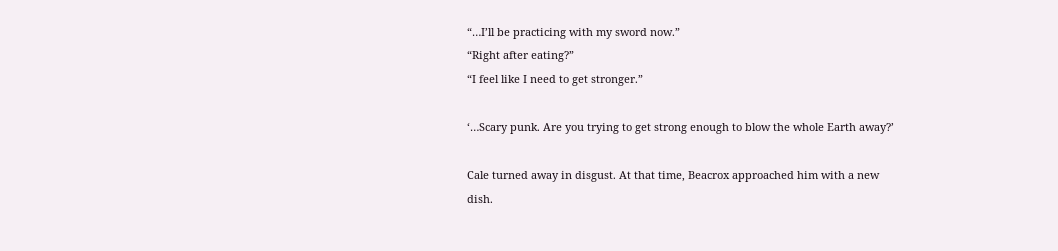“…I’ll be practicing with my sword now.”
“Right after eating?”
“I feel like I need to get stronger.”

‘…Scary punk. Are you trying to get strong enough to blow the whole Earth away?’

Cale turned away in disgust. At that time, Beacrox approached him with a new dish.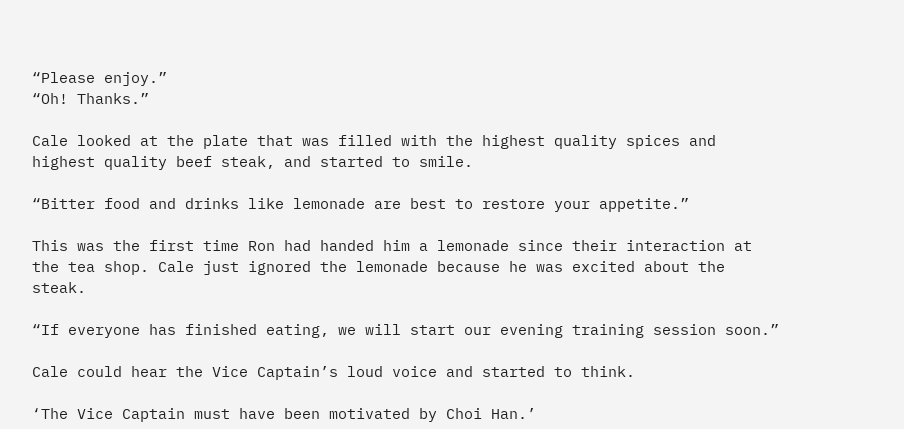“Please enjoy.”
“Oh! Thanks.”

Cale looked at the plate that was filled with the highest quality spices and highest quality beef steak, and started to smile.

“Bitter food and drinks like lemonade are best to restore your appetite.”

This was the first time Ron had handed him a lemonade since their interaction at the tea shop. Cale just ignored the lemonade because he was excited about the steak.

“If everyone has finished eating, we will start our evening training session soon.”

Cale could hear the Vice Captain’s loud voice and started to think.

‘The Vice Captain must have been motivated by Choi Han.’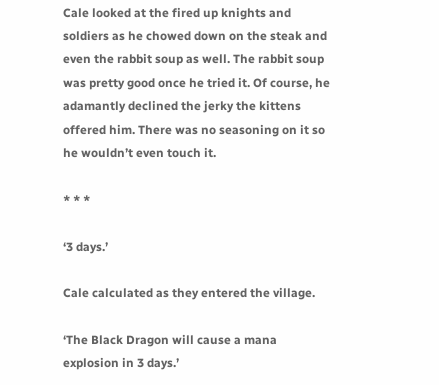Cale looked at the fired up knights and soldiers as he chowed down on the steak and even the rabbit soup as well. The rabbit soup was pretty good once he tried it. Of course, he adamantly declined the jerky the kittens offered him. There was no seasoning on it so he wouldn’t even touch it.

* * *

‘3 days.’

Cale calculated as they entered the village.

‘The Black Dragon will cause a mana explosion in 3 days.’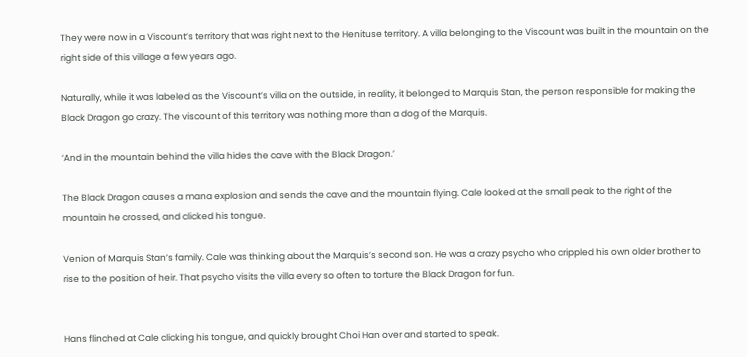They were now in a Viscount’s territory that was right next to the Henituse territory. A villa belonging to the Viscount was built in the mountain on the right side of this village a few years ago.

Naturally, while it was labeled as the Viscount’s villa on the outside, in reality, it belonged to Marquis Stan, the person responsible for making the Black Dragon go crazy. The viscount of this territory was nothing more than a dog of the Marquis.

‘And in the mountain behind the villa hides the cave with the Black Dragon.’

The Black Dragon causes a mana explosion and sends the cave and the mountain flying. Cale looked at the small peak to the right of the mountain he crossed, and clicked his tongue.

Venion of Marquis Stan’s family. Cale was thinking about the Marquis’s second son. He was a crazy psycho who crippled his own older brother to rise to the position of heir. That psycho visits the villa every so often to torture the Black Dragon for fun.


Hans flinched at Cale clicking his tongue, and quickly brought Choi Han over and started to speak.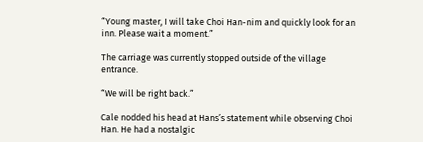“Young master, I will take Choi Han-nim and quickly look for an inn. Please wait a moment.”

The carriage was currently stopped outside of the village entrance.

“We will be right back.”

Cale nodded his head at Hans’s statement while observing Choi Han. He had a nostalgic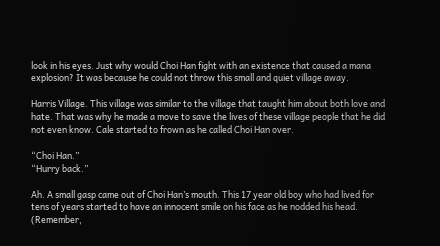look in his eyes. Just why would Choi Han fight with an existence that caused a mana explosion? It was because he could not throw this small and quiet village away.

Harris Village. This village was similar to the village that taught him about both love and hate. That was why he made a move to save the lives of these village people that he did not even know. Cale started to frown as he called Choi Han over.

“Choi Han.”
“Hurry back.”

Ah. A small gasp came out of Choi Han’s mouth. This 17 year old boy who had lived for tens of years started to have an innocent smile on his face as he nodded his head. (Remember,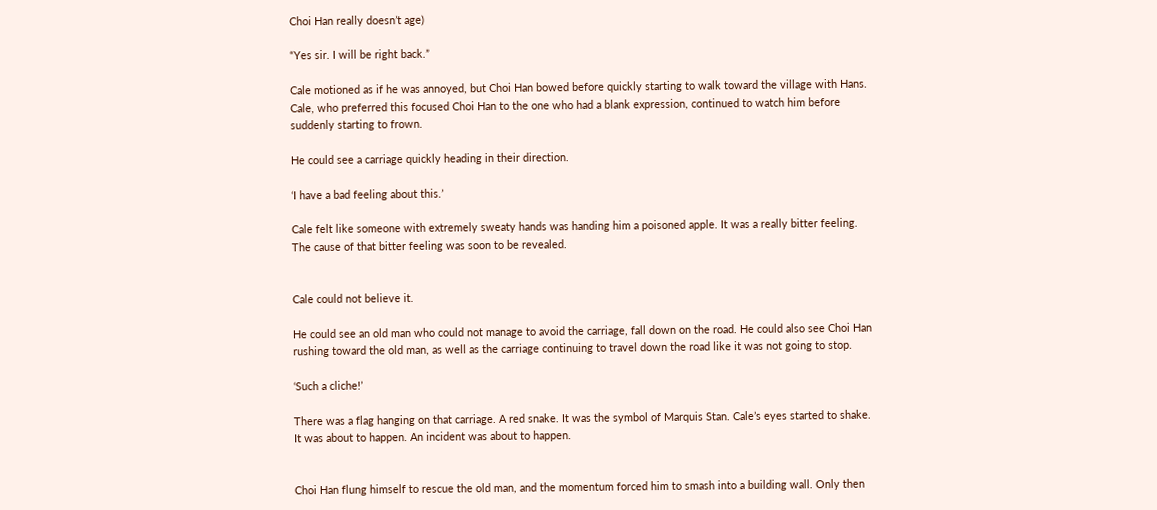Choi Han really doesn’t age)

“Yes sir. I will be right back.”

Cale motioned as if he was annoyed, but Choi Han bowed before quickly starting to walk toward the village with Hans. Cale, who preferred this focused Choi Han to the one who had a blank expression, continued to watch him before suddenly starting to frown.

He could see a carriage quickly heading in their direction.

‘I have a bad feeling about this.’

Cale felt like someone with extremely sweaty hands was handing him a poisoned apple. It was a really bitter feeling. The cause of that bitter feeling was soon to be revealed.


Cale could not believe it.

He could see an old man who could not manage to avoid the carriage, fall down on the road. He could also see Choi Han rushing toward the old man, as well as the carriage continuing to travel down the road like it was not going to stop.

‘Such a cliche!’

There was a flag hanging on that carriage. A red snake. It was the symbol of Marquis Stan. Cale’s eyes started to shake. It was about to happen. An incident was about to happen.


Choi Han flung himself to rescue the old man, and the momentum forced him to smash into a building wall. Only then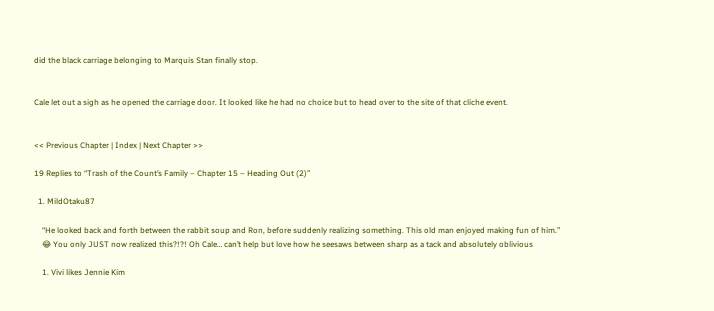did the black carriage belonging to Marquis Stan finally stop.


Cale let out a sigh as he opened the carriage door. It looked like he had no choice but to head over to the site of that cliche event.


<< Previous Chapter | Index | Next Chapter >>

19 Replies to “Trash of the Count’s Family – Chapter 15 – Heading Out (2)”

  1. MildOtaku87

    “He looked back and forth between the rabbit soup and Ron, before suddenly realizing something. This old man enjoyed making fun of him.”
    😂 You only JUST now realized this?!?! Oh Cale… can’t help but love how he seesaws between sharp as a tack and absolutely oblivious

    1. Vivi likes Jennie Kim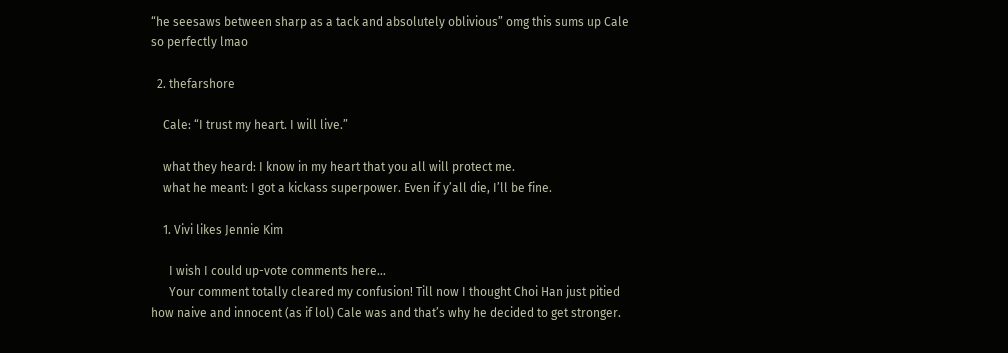“he seesaws between sharp as a tack and absolutely oblivious” omg this sums up Cale so perfectly lmao

  2. thefarshore

    Cale: “I trust my heart. I will live.”

    what they heard: I know in my heart that you all will protect me.
    what he meant: I got a kickass superpower. Even if y’all die, I’ll be fine.

    1. Vivi likes Jennie Kim

      I wish I could up-vote comments here…
      Your comment totally cleared my confusion! Till now I thought Choi Han just pitied how naive and innocent (as if lol) Cale was and that’s why he decided to get stronger.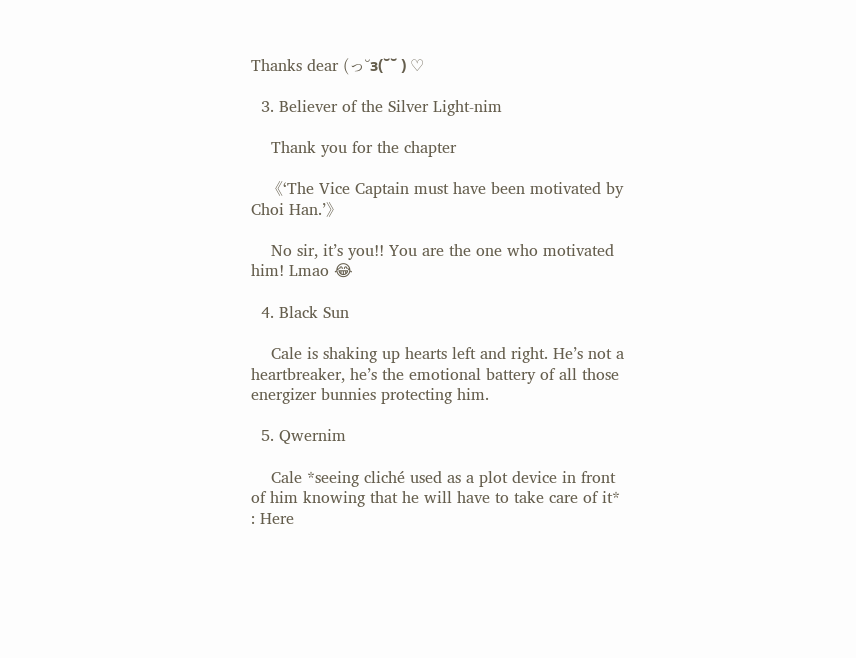Thanks dear (っ˘з(˘˘ ) ♡

  3. Believer of the Silver Light-nim

    Thank you for the chapter

    《‘The Vice Captain must have been motivated by Choi Han.’》

    No sir, it’s you!! You are the one who motivated him! Lmao 😂

  4. Black Sun

    Cale is shaking up hearts left and right. He’s not a heartbreaker, he’s the emotional battery of all those energizer bunnies protecting him.

  5. Qwernim

    Cale *seeing cliché used as a plot device in front of him knowing that he will have to take care of it* : Here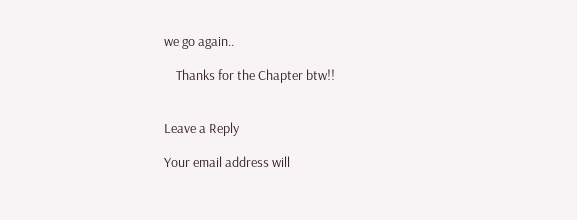we go again..

    Thanks for the Chapter btw!!


Leave a Reply

Your email address will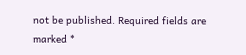not be published. Required fields are marked *